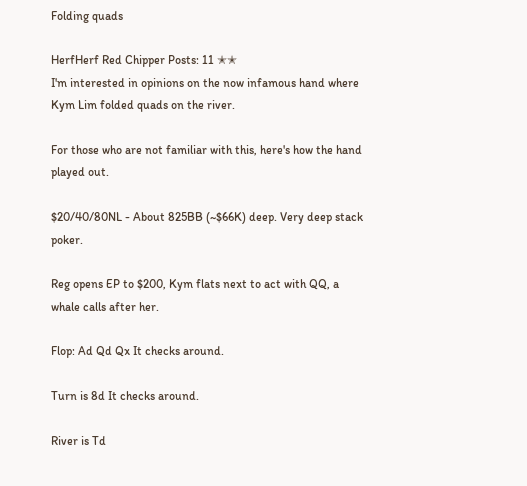Folding quads

HerfHerf Red Chipper Posts: 11 ✭✭
I'm interested in opinions on the now infamous hand where Kym Lim folded quads on the river.

For those who are not familiar with this, here's how the hand played out.

$20/40/80NL - About 825BB (~$66K) deep. Very deep stack poker.

Reg opens EP to $200, Kym flats next to act with QQ, a whale calls after her.

Flop: Ad Qd Qx It checks around.

Turn is 8d It checks around.

River is Td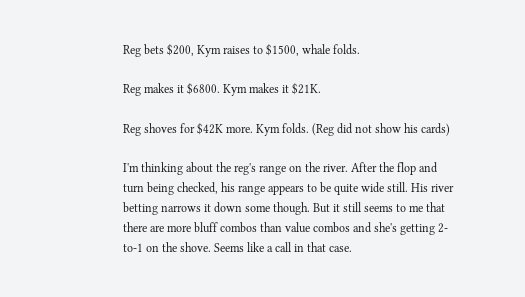Reg bets $200, Kym raises to $1500, whale folds.

Reg makes it $6800. Kym makes it $21K.

Reg shoves for $42K more. Kym folds. (Reg did not show his cards)

I'm thinking about the reg's range on the river. After the flop and turn being checked, his range appears to be quite wide still. His river betting narrows it down some though. But it still seems to me that there are more bluff combos than value combos and she's getting 2-to-1 on the shove. Seems like a call in that case.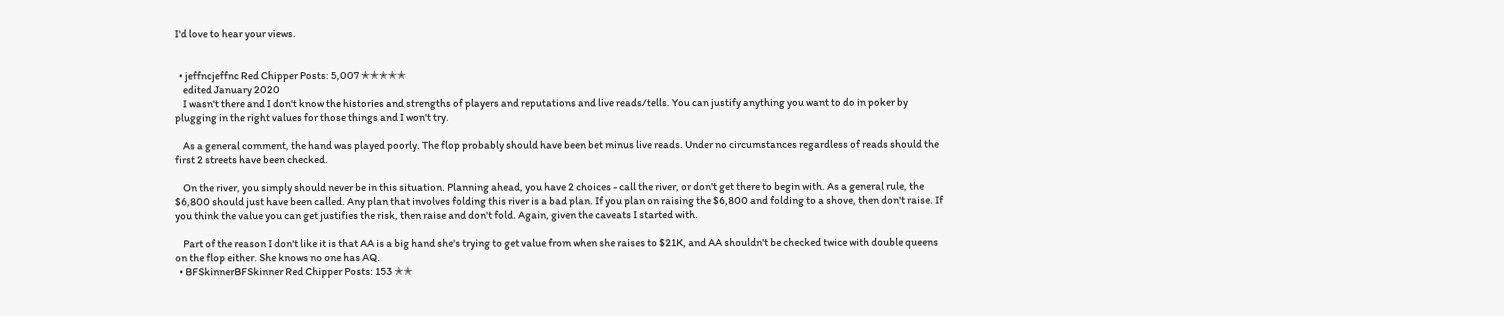I'd love to hear your views.


  • jeffncjeffnc Red Chipper Posts: 5,007 ✭✭✭✭✭
    edited January 2020
    I wasn't there and I don't know the histories and strengths of players and reputations and live reads/tells. You can justify anything you want to do in poker by plugging in the right values for those things and I won't try.

    As a general comment, the hand was played poorly. The flop probably should have been bet minus live reads. Under no circumstances regardless of reads should the first 2 streets have been checked.

    On the river, you simply should never be in this situation. Planning ahead, you have 2 choices - call the river, or don't get there to begin with. As a general rule, the $6,800 should just have been called. Any plan that involves folding this river is a bad plan. If you plan on raising the $6,800 and folding to a shove, then don't raise. If you think the value you can get justifies the risk, then raise and don't fold. Again, given the caveats I started with.

    Part of the reason I don't like it is that AA is a big hand she's trying to get value from when she raises to $21K, and AA shouldn't be checked twice with double queens on the flop either. She knows no one has AQ.
  • BFSkinnerBFSkinner Red Chipper Posts: 153 ✭✭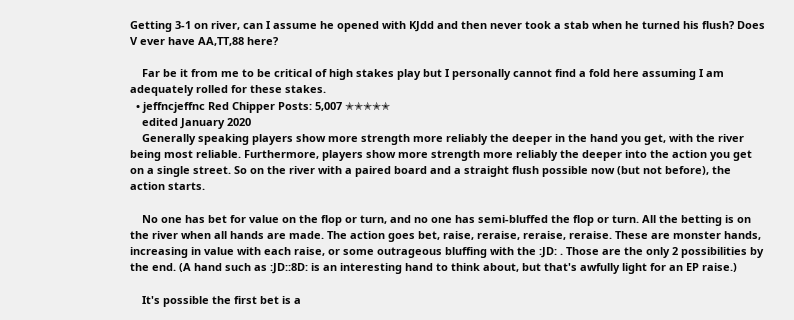Getting 3-1 on river, can I assume he opened with KJdd and then never took a stab when he turned his flush? Does V ever have AA,TT,88 here?

    Far be it from me to be critical of high stakes play but I personally cannot find a fold here assuming I am adequately rolled for these stakes.
  • jeffncjeffnc Red Chipper Posts: 5,007 ✭✭✭✭✭
    edited January 2020
    Generally speaking players show more strength more reliably the deeper in the hand you get, with the river being most reliable. Furthermore, players show more strength more reliably the deeper into the action you get on a single street. So on the river with a paired board and a straight flush possible now (but not before), the action starts.

    No one has bet for value on the flop or turn, and no one has semi-bluffed the flop or turn. All the betting is on the river when all hands are made. The action goes bet, raise, reraise, reraise, reraise. These are monster hands, increasing in value with each raise, or some outrageous bluffing with the :JD: . Those are the only 2 possibilities by the end. (A hand such as :JD::8D: is an interesting hand to think about, but that's awfully light for an EP raise.)

    It's possible the first bet is a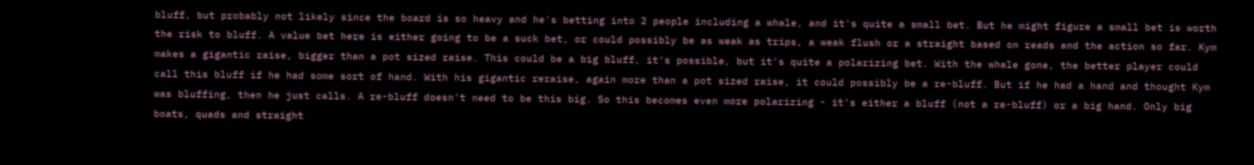bluff, but probably not likely since the board is so heavy and he's betting into 2 people including a whale, and it's quite a small bet. But he might figure a small bet is worth the risk to bluff. A value bet here is either going to be a suck bet, or could possibly be as weak as trips, a weak flush or a straight based on reads and the action so far. Kym makes a gigantic raise, bigger than a pot sized raise. This could be a big bluff, it's possible, but it's quite a polarizing bet. With the whale gone, the better player could call this bluff if he had some sort of hand. With his gigantic reraise, again more than a pot sized raise, it could possibly be a re-bluff. But if he had a hand and thought Kym was bluffing, then he just calls. A re-bluff doesn't need to be this big. So this becomes even more polarizing - it's either a bluff (not a re-bluff) or a big hand. Only big boats, quads and straight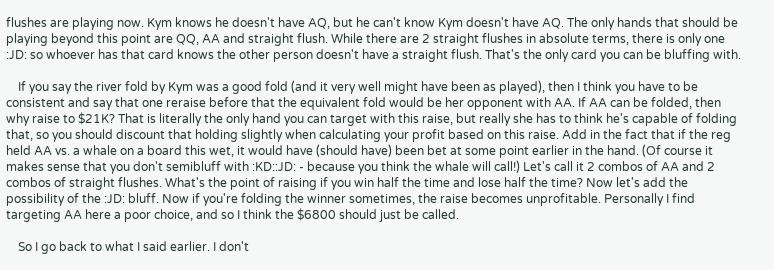flushes are playing now. Kym knows he doesn't have AQ, but he can't know Kym doesn't have AQ. The only hands that should be playing beyond this point are QQ, AA and straight flush. While there are 2 straight flushes in absolute terms, there is only one :JD: so whoever has that card knows the other person doesn't have a straight flush. That's the only card you can be bluffing with.

    If you say the river fold by Kym was a good fold (and it very well might have been as played), then I think you have to be consistent and say that one reraise before that the equivalent fold would be her opponent with AA. If AA can be folded, then why raise to $21K? That is literally the only hand you can target with this raise, but really she has to think he's capable of folding that, so you should discount that holding slightly when calculating your profit based on this raise. Add in the fact that if the reg held AA vs. a whale on a board this wet, it would have (should have) been bet at some point earlier in the hand. (Of course it makes sense that you don't semibluff with :KD::JD: - because you think the whale will call!) Let's call it 2 combos of AA and 2 combos of straight flushes. What's the point of raising if you win half the time and lose half the time? Now let's add the possibility of the :JD: bluff. Now if you're folding the winner sometimes, the raise becomes unprofitable. Personally I find targeting AA here a poor choice, and so I think the $6800 should just be called.

    So I go back to what I said earlier. I don't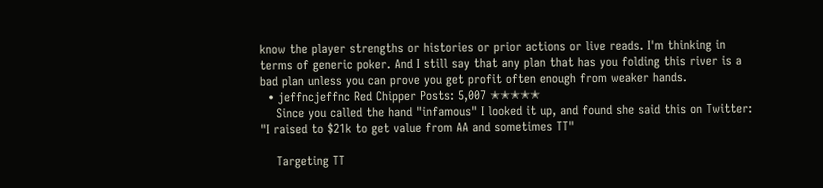know the player strengths or histories or prior actions or live reads. I'm thinking in terms of generic poker. And I still say that any plan that has you folding this river is a bad plan unless you can prove you get profit often enough from weaker hands.
  • jeffncjeffnc Red Chipper Posts: 5,007 ✭✭✭✭✭
    Since you called the hand "infamous" I looked it up, and found she said this on Twitter: "I raised to $21k to get value from AA and sometimes TT"

    Targeting TT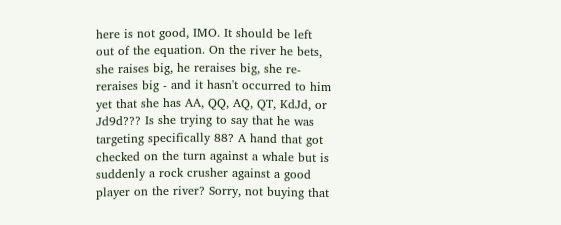here is not good, IMO. It should be left out of the equation. On the river he bets, she raises big, he reraises big, she re-reraises big - and it hasn't occurred to him yet that she has AA, QQ, AQ, QT, KdJd, or Jd9d??? Is she trying to say that he was targeting specifically 88? A hand that got checked on the turn against a whale but is suddenly a rock crusher against a good player on the river? Sorry, not buying that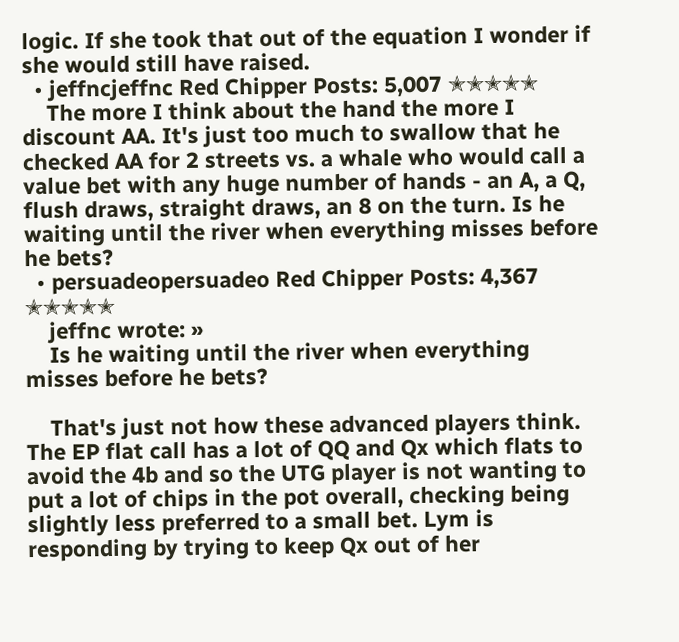logic. If she took that out of the equation I wonder if she would still have raised.
  • jeffncjeffnc Red Chipper Posts: 5,007 ✭✭✭✭✭
    The more I think about the hand the more I discount AA. It's just too much to swallow that he checked AA for 2 streets vs. a whale who would call a value bet with any huge number of hands - an A, a Q, flush draws, straight draws, an 8 on the turn. Is he waiting until the river when everything misses before he bets?
  • persuadeopersuadeo Red Chipper Posts: 4,367 ✭✭✭✭✭
    jeffnc wrote: »
    Is he waiting until the river when everything misses before he bets?

    That's just not how these advanced players think. The EP flat call has a lot of QQ and Qx which flats to avoid the 4b and so the UTG player is not wanting to put a lot of chips in the pot overall, checking being slightly less preferred to a small bet. Lym is responding by trying to keep Qx out of her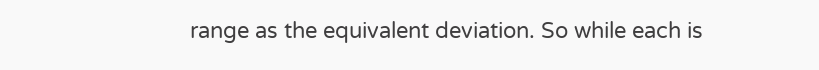range as the equivalent deviation. So while each is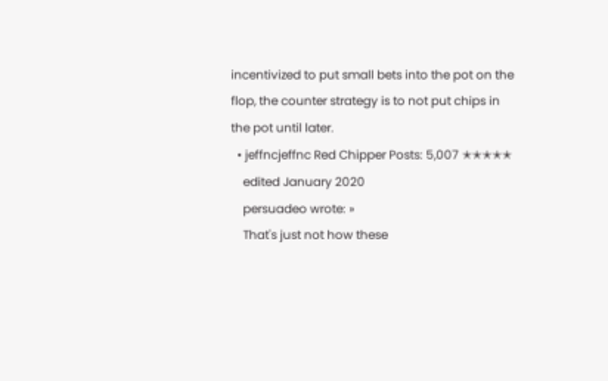incentivized to put small bets into the pot on the flop, the counter strategy is to not put chips in the pot until later.
  • jeffncjeffnc Red Chipper Posts: 5,007 ✭✭✭✭✭
    edited January 2020
    persuadeo wrote: »
    That's just not how these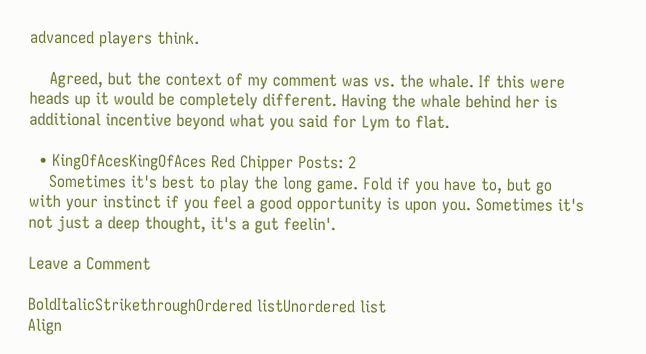advanced players think.

    Agreed, but the context of my comment was vs. the whale. If this were heads up it would be completely different. Having the whale behind her is additional incentive beyond what you said for Lym to flat.

  • KingOfAcesKingOfAces Red Chipper Posts: 2
    Sometimes it's best to play the long game. Fold if you have to, but go with your instinct if you feel a good opportunity is upon you. Sometimes it's not just a deep thought, it's a gut feelin'.

Leave a Comment

BoldItalicStrikethroughOrdered listUnordered list
Align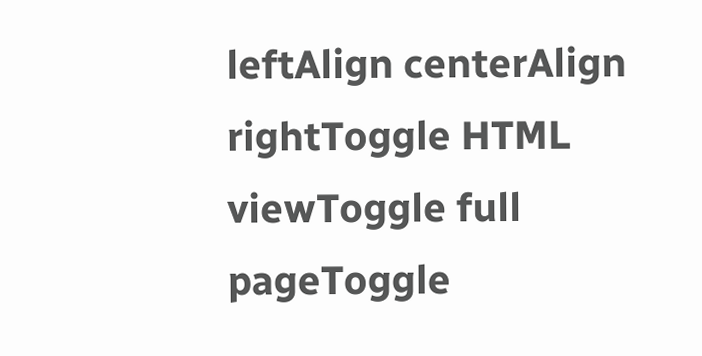leftAlign centerAlign rightToggle HTML viewToggle full pageToggle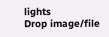lights
Drop image/file